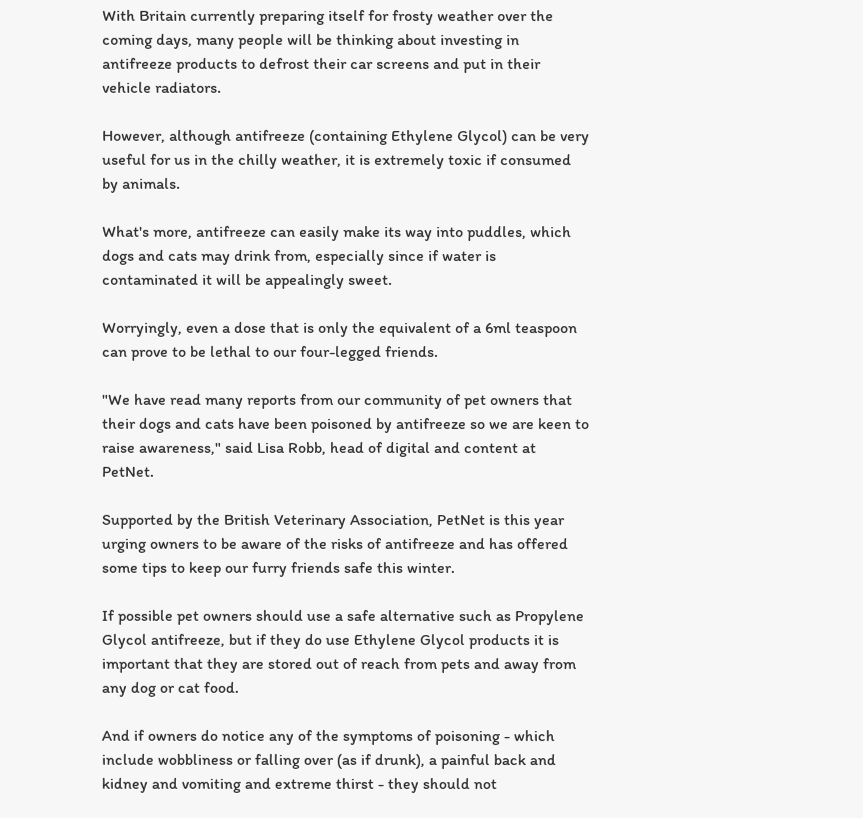With Britain currently preparing itself for frosty weather over the coming days, many people will be thinking about investing in antifreeze products to defrost their car screens and put in their vehicle radiators.

However, although antifreeze (containing Ethylene Glycol) can be very useful for us in the chilly weather, it is extremely toxic if consumed by animals.

What's more, antifreeze can easily make its way into puddles, which dogs and cats may drink from, especially since if water is contaminated it will be appealingly sweet.

Worryingly, even a dose that is only the equivalent of a 6ml teaspoon can prove to be lethal to our four-legged friends.

"We have read many reports from our community of pet owners that their dogs and cats have been poisoned by antifreeze so we are keen to raise awareness," said Lisa Robb, head of digital and content at PetNet.

Supported by the British Veterinary Association, PetNet is this year urging owners to be aware of the risks of antifreeze and has offered some tips to keep our furry friends safe this winter.

If possible pet owners should use a safe alternative such as Propylene Glycol antifreeze, but if they do use Ethylene Glycol products it is important that they are stored out of reach from pets and away from any dog or cat food.

And if owners do notice any of the symptoms of poisoning - which include wobbliness or falling over (as if drunk), a painful back and kidney and vomiting and extreme thirst - they should not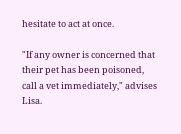hesitate to act at once.

"If any owner is concerned that their pet has been poisoned, call a vet immediately," advises Lisa.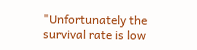"Unfortunately the survival rate is low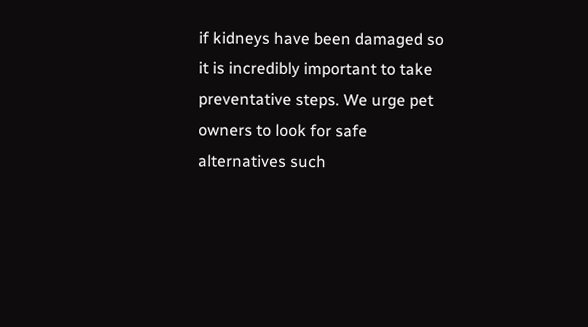if kidneys have been damaged so it is incredibly important to take preventative steps. We urge pet owners to look for safe alternatives such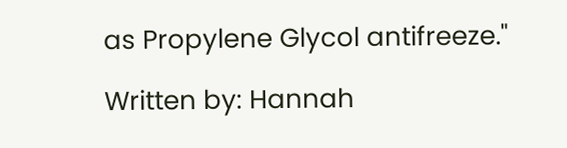as Propylene Glycol antifreeze."

Written by: Hannah